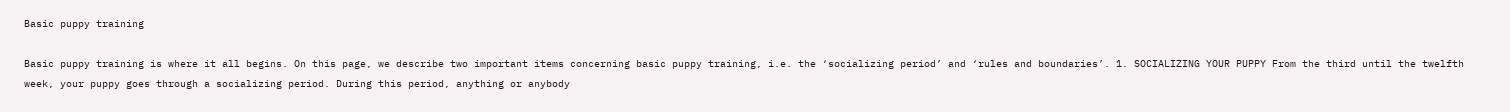Basic puppy training

Basic puppy training is where it all begins. On this page, we describe two important items concerning basic puppy training, i.e. the ‘socializing period’ and ‘rules and boundaries’. 1. SOCIALIZING YOUR PUPPY From the third until the twelfth week, your puppy goes through a socializing period. During this period, anything or anybody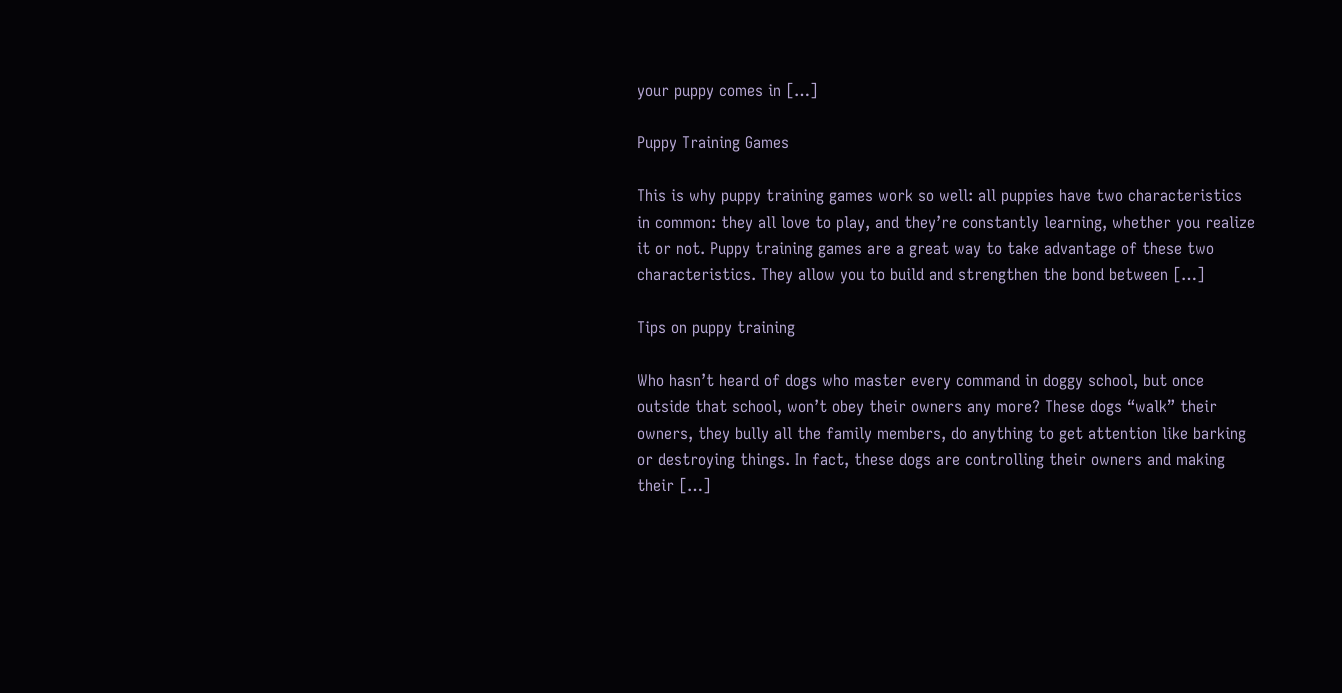your puppy comes in […]

Puppy Training Games

This is why puppy training games work so well: all puppies have two characteristics in common: they all love to play, and they’re constantly learning, whether you realize it or not. Puppy training games are a great way to take advantage of these two characteristics. They allow you to build and strengthen the bond between […]

Tips on puppy training

Who hasn’t heard of dogs who master every command in doggy school, but once outside that school, won’t obey their owners any more? These dogs “walk” their owners, they bully all the family members, do anything to get attention like barking or destroying things. In fact, these dogs are controlling their owners and making their […]